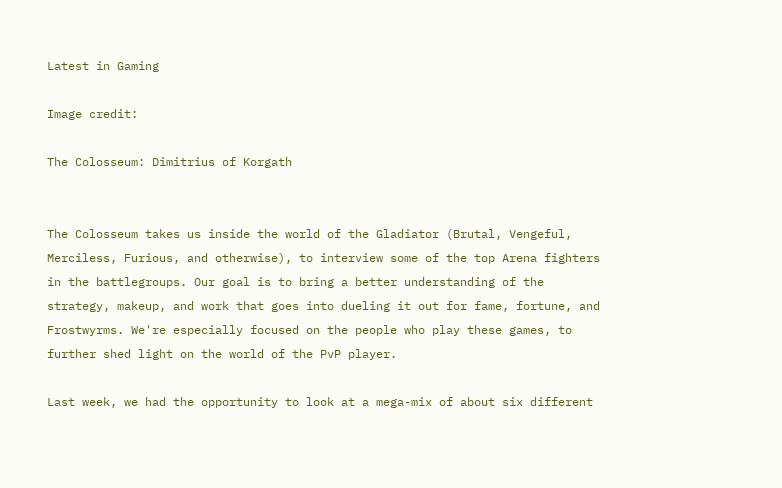Latest in Gaming

Image credit:

The Colosseum: Dimitrius of Korgath


The Colosseum takes us inside the world of the Gladiator (Brutal, Vengeful, Merciless, Furious, and otherwise), to interview some of the top Arena fighters in the battlegroups. Our goal is to bring a better understanding of the strategy, makeup, and work that goes into dueling it out for fame, fortune, and Frostwyrms. We're especially focused on the people who play these games, to further shed light on the world of the PvP player.

Last week, we had the opportunity to look at a mega-mix of about six different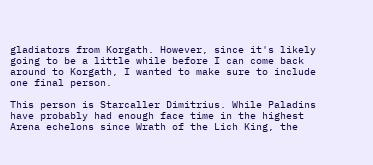gladiators from Korgath. However, since it's likely going to be a little while before I can come back around to Korgath, I wanted to make sure to include one final person.

This person is Starcaller Dimitrius. While Paladins have probably had enough face time in the highest Arena echelons since Wrath of the Lich King, the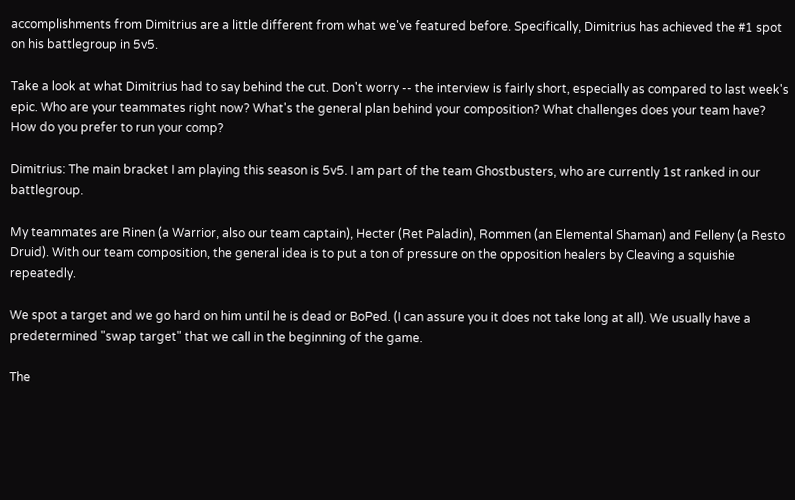accomplishments from Dimitrius are a little different from what we've featured before. Specifically, Dimitrius has achieved the #1 spot on his battlegroup in 5v5.

Take a look at what Dimitrius had to say behind the cut. Don't worry -- the interview is fairly short, especially as compared to last week's epic. Who are your teammates right now? What's the general plan behind your composition? What challenges does your team have? How do you prefer to run your comp?

Dimitrius: The main bracket I am playing this season is 5v5. I am part of the team Ghostbusters, who are currently 1st ranked in our battlegroup.

My teammates are Rinen (a Warrior, also our team captain), Hecter (Ret Paladin), Rommen (an Elemental Shaman) and Felleny (a Resto Druid). With our team composition, the general idea is to put a ton of pressure on the opposition healers by Cleaving a squishie repeatedly.

We spot a target and we go hard on him until he is dead or BoPed. (I can assure you it does not take long at all). We usually have a predetermined "swap target" that we call in the beginning of the game.

The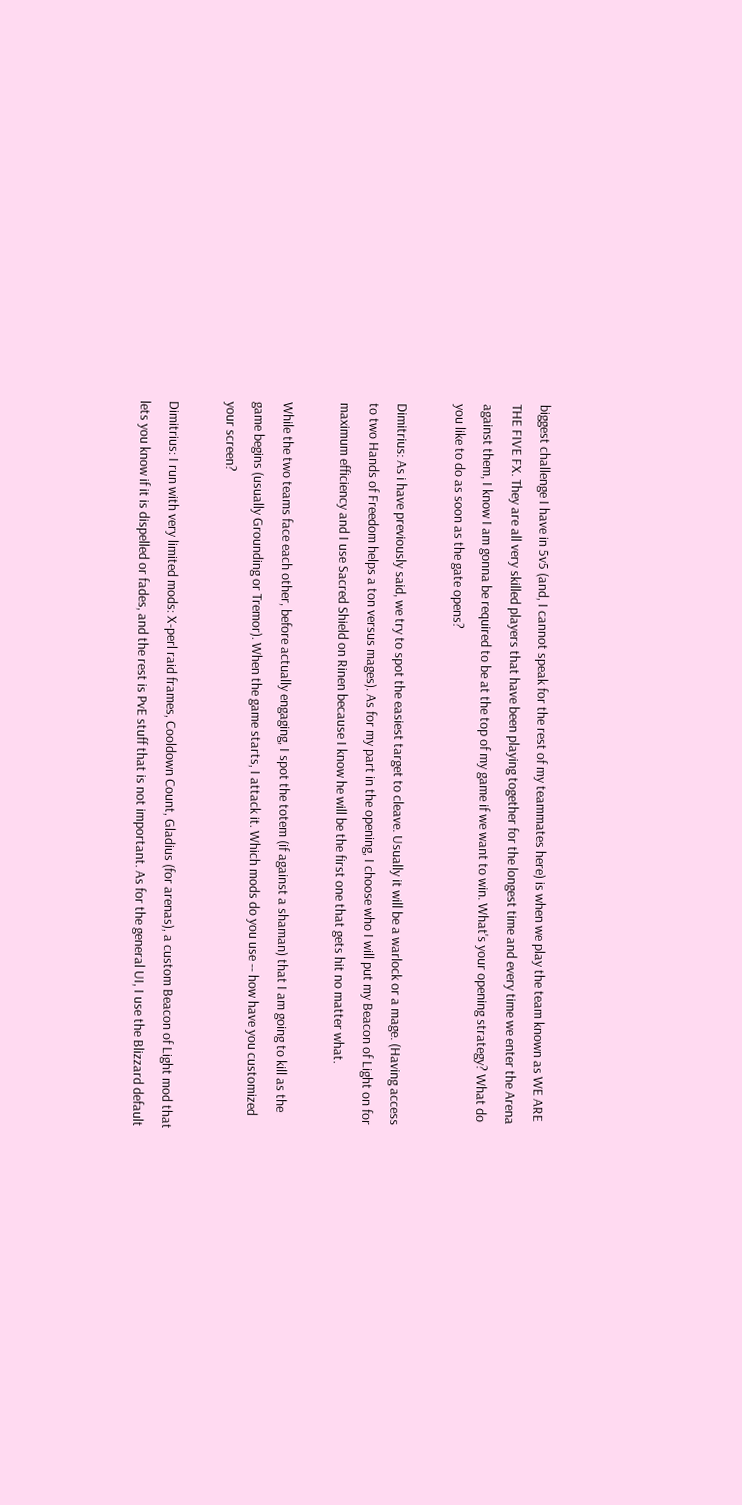biggest challenge I have in 5v5 (and, I cannot speak for the rest of my teammates here) is when we play the team known as WE ARE THE FIVE FX. They are all very skilled players that have been playing together for the longest time and every time we enter the Arena against them, I know I am gonna be required to be at the top of my game if we want to win. What's your opening strategy? What do you like to do as soon as the gate opens?

Dimitrius: As i have previously said, we try to spot the easiest target to cleave. Usually it will be a warlock or a mage. (Having access to two Hands of Freedom helps a ton versus mages). As for my part in the opening, I choose who I will put my Beacon of Light on for maximum efficiency and I use Sacred Shield on Rinen because I know he will be the first one that gets hit no matter what.

While the two teams face each other, before actually engaging, I spot the totem (if against a shaman) that I am going to kill as the game begins (usually Grounding or Tremor). When the game starts, I attack it. Which mods do you use -- how have you customized your screen?

Dimitrius: I run with very limited mods: X-perl raid frames, Cooldown Count, Gladius (for arenas), a custom Beacon of Light mod that lets you know if it is dispelled or fades, and the rest is PvE stuff that is not important. As for the general UI, I use the Blizzard default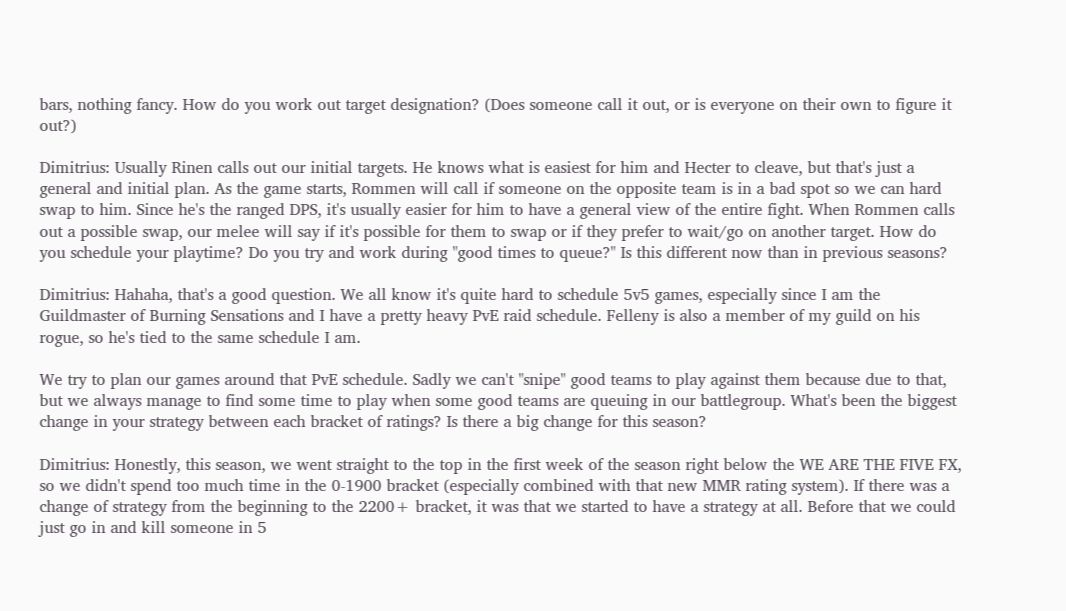bars, nothing fancy. How do you work out target designation? (Does someone call it out, or is everyone on their own to figure it out?)

Dimitrius: Usually Rinen calls out our initial targets. He knows what is easiest for him and Hecter to cleave, but that's just a general and initial plan. As the game starts, Rommen will call if someone on the opposite team is in a bad spot so we can hard swap to him. Since he's the ranged DPS, it's usually easier for him to have a general view of the entire fight. When Rommen calls out a possible swap, our melee will say if it's possible for them to swap or if they prefer to wait/go on another target. How do you schedule your playtime? Do you try and work during "good times to queue?" Is this different now than in previous seasons?

Dimitrius: Hahaha, that's a good question. We all know it's quite hard to schedule 5v5 games, especially since I am the Guildmaster of Burning Sensations and I have a pretty heavy PvE raid schedule. Felleny is also a member of my guild on his rogue, so he's tied to the same schedule I am.

We try to plan our games around that PvE schedule. Sadly we can't "snipe" good teams to play against them because due to that, but we always manage to find some time to play when some good teams are queuing in our battlegroup. What's been the biggest change in your strategy between each bracket of ratings? Is there a big change for this season?

Dimitrius: Honestly, this season, we went straight to the top in the first week of the season right below the WE ARE THE FIVE FX, so we didn't spend too much time in the 0-1900 bracket (especially combined with that new MMR rating system). If there was a change of strategy from the beginning to the 2200+ bracket, it was that we started to have a strategy at all. Before that we could just go in and kill someone in 5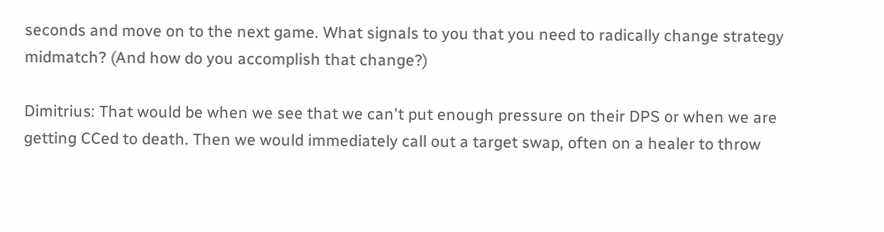seconds and move on to the next game. What signals to you that you need to radically change strategy midmatch? (And how do you accomplish that change?)

Dimitrius: That would be when we see that we can't put enough pressure on their DPS or when we are getting CCed to death. Then we would immediately call out a target swap, often on a healer to throw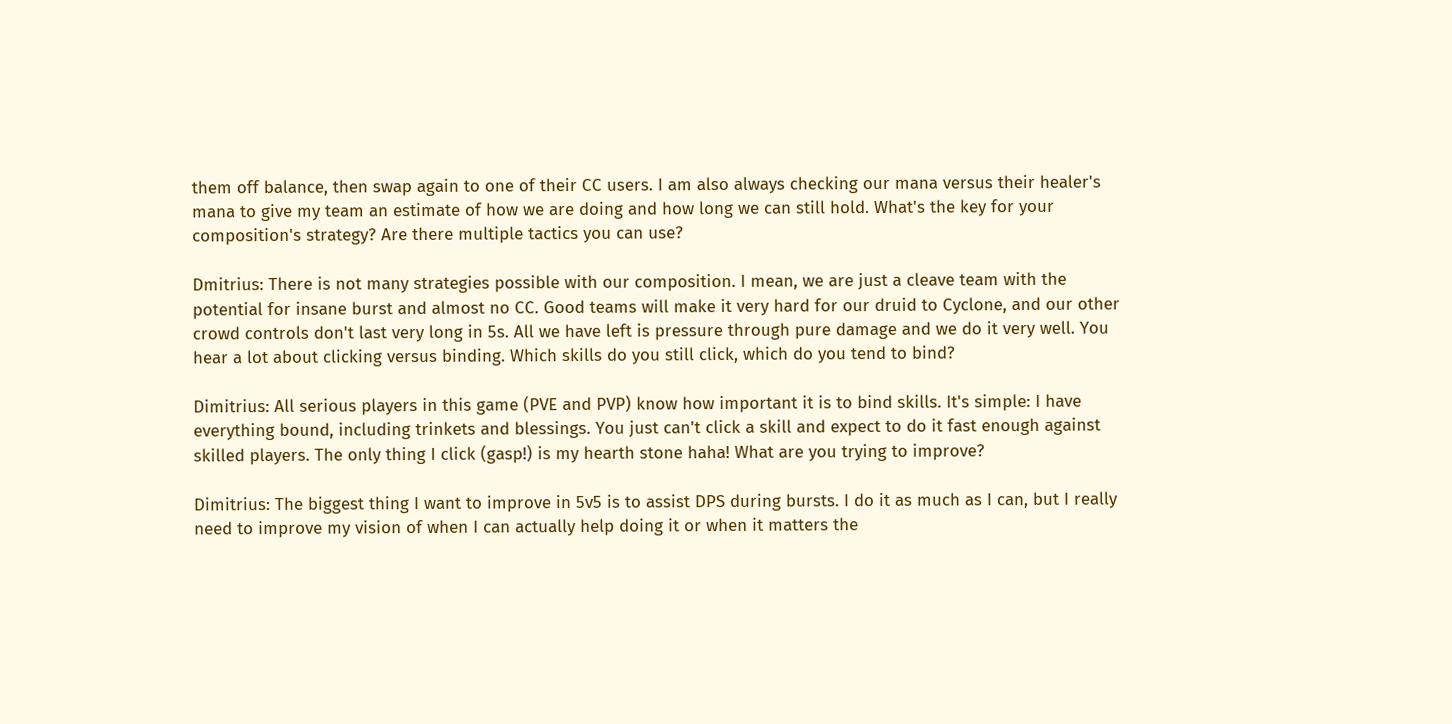them off balance, then swap again to one of their CC users. I am also always checking our mana versus their healer's mana to give my team an estimate of how we are doing and how long we can still hold. What's the key for your composition's strategy? Are there multiple tactics you can use?

Dmitrius: There is not many strategies possible with our composition. I mean, we are just a cleave team with the potential for insane burst and almost no CC. Good teams will make it very hard for our druid to Cyclone, and our other crowd controls don't last very long in 5s. All we have left is pressure through pure damage and we do it very well. You hear a lot about clicking versus binding. Which skills do you still click, which do you tend to bind?

Dimitrius: All serious players in this game (PVE and PVP) know how important it is to bind skills. It's simple: I have everything bound, including trinkets and blessings. You just can't click a skill and expect to do it fast enough against skilled players. The only thing I click (gasp!) is my hearth stone haha! What are you trying to improve?

Dimitrius: The biggest thing I want to improve in 5v5 is to assist DPS during bursts. I do it as much as I can, but I really need to improve my vision of when I can actually help doing it or when it matters the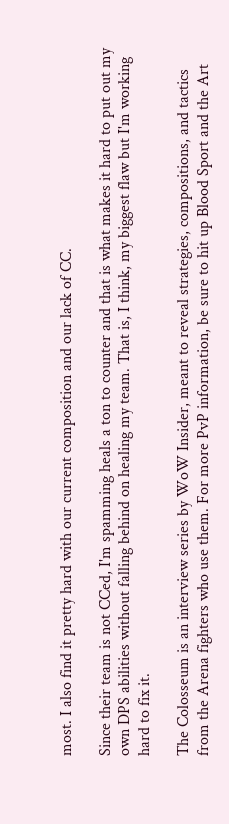most. I also find it pretty hard with our current composition and our lack of CC.

Since their team is not CCed, I'm spamming heals a ton to counter and that is what makes it hard to put out my own DPS abilities without falling behind on healing my team. That is, I think, my biggest flaw but I'm working hard to fix it.

The Colosseum is an interview series by WoW Insider, meant to reveal strategies, compositions, and tactics from the Arena fighters who use them. For more PvP information, be sure to hit up Blood Sport and the Art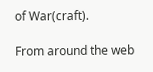of War(craft).

From around the web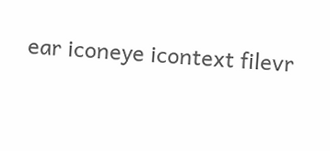ear iconeye icontext filevr